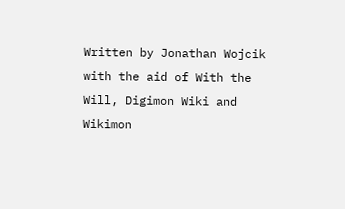Written by Jonathan Wojcik with the aid of With the Will, Digimon Wiki and Wikimon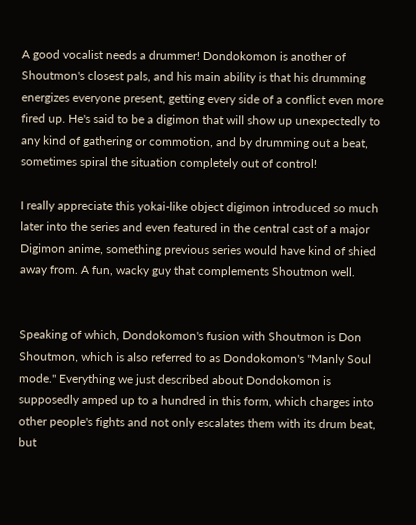A good vocalist needs a drummer! Dondokomon is another of Shoutmon's closest pals, and his main ability is that his drumming energizes everyone present, getting every side of a conflict even more fired up. He's said to be a digimon that will show up unexpectedly to any kind of gathering or commotion, and by drumming out a beat, sometimes spiral the situation completely out of control!

I really appreciate this yokai-like object digimon introduced so much later into the series and even featured in the central cast of a major Digimon anime, something previous series would have kind of shied away from. A fun, wacky guy that complements Shoutmon well.


Speaking of which, Dondokomon's fusion with Shoutmon is Don Shoutmon, which is also referred to as Dondokomon's "Manly Soul mode." Everything we just described about Dondokomon is supposedly amped up to a hundred in this form, which charges into other people's fights and not only escalates them with its drum beat, but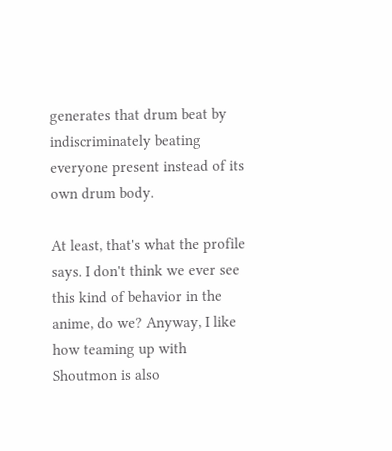generates that drum beat by indiscriminately beating everyone present instead of its own drum body.

At least, that's what the profile says. I don't think we ever see this kind of behavior in the anime, do we? Anyway, I like how teaming up with Shoutmon is also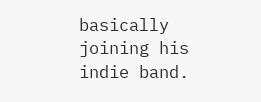basically joining his indie band.